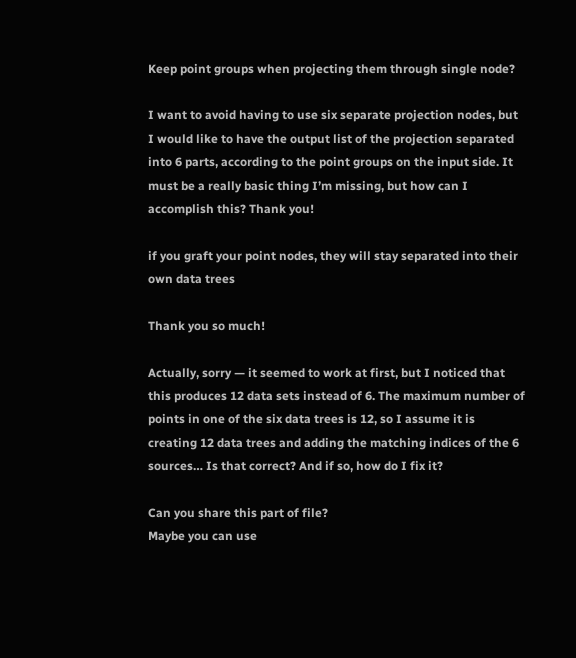Keep point groups when projecting them through single node?

I want to avoid having to use six separate projection nodes, but I would like to have the output list of the projection separated into 6 parts, according to the point groups on the input side. It must be a really basic thing I’m missing, but how can I accomplish this? Thank you!

if you graft your point nodes, they will stay separated into their own data trees

Thank you so much!

Actually, sorry — it seemed to work at first, but I noticed that this produces 12 data sets instead of 6. The maximum number of points in one of the six data trees is 12, so I assume it is creating 12 data trees and adding the matching indices of the 6 sources… Is that correct? And if so, how do I fix it?

Can you share this part of file?
Maybe you can use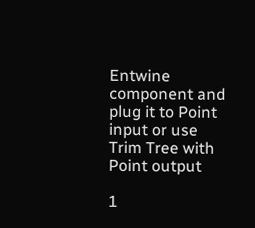Entwine component and plug it to Point input or use Trim Tree with Point output

1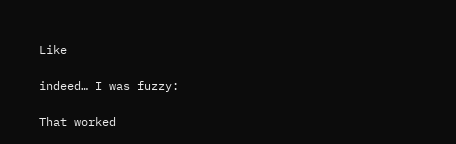Like

indeed… I was fuzzy:

That worked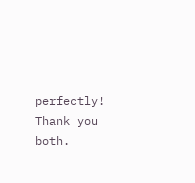perfectly! Thank you both.